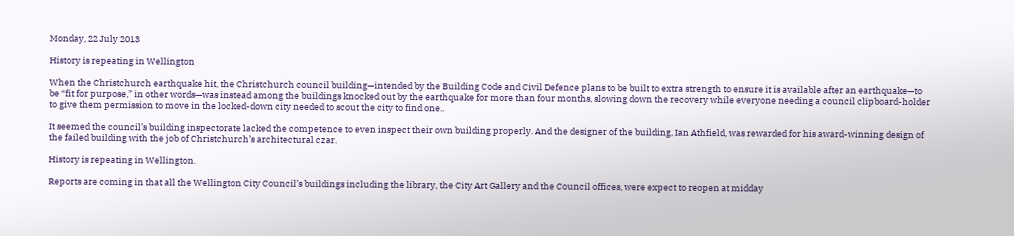Monday, 22 July 2013

History is repeating in Wellington

When the Christchurch earthquake hit, the Christchurch council building—intended by the Building Code and Civil Defence plans to be built to extra strength to ensure it is available after an earthquake—to be “fit for purpose,” in other words—was instead among the buildings knocked out by the earthquake for more than four months, slowing down the recovery while everyone needing a council clipboard-holder to give them permission to move in the locked-down city needed to scout the city to find one..

It seemed the council’s building inspectorate lacked the competence to even inspect their own building properly. And the designer of the building, Ian Athfield, was rewarded for his award-winning design of the failed building with the job of Christchurch’s architectural czar.

History is repeating in Wellington.

Reports are coming in that all the Wellington City Council’s buildings including the library, the City Art Gallery and the Council offices, were expect to reopen at midday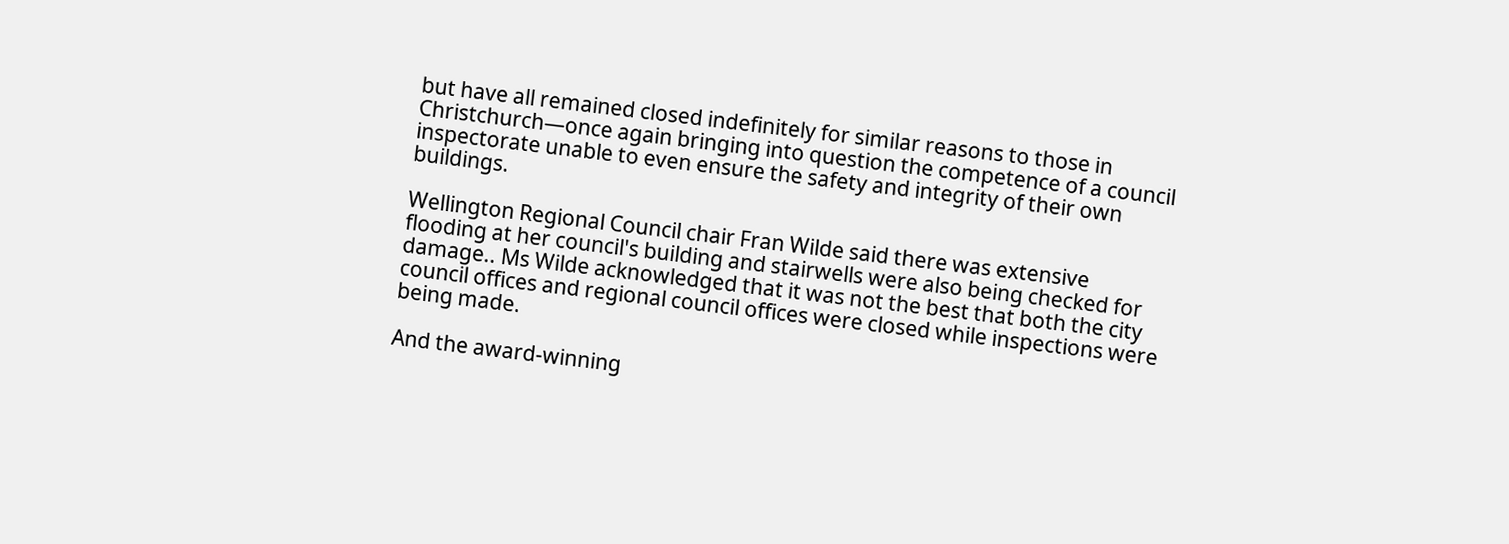but have all remained closed indefinitely for similar reasons to those in Christchurch—once again bringing into question the competence of a council inspectorate unable to even ensure the safety and integrity of their own buildings.

Wellington Regional Council chair Fran Wilde said there was extensive flooding at her council's building and stairwells were also being checked for damage.. Ms Wilde acknowledged that it was not the best that both the city council offices and regional council offices were closed while inspections were being made.

And the award-winning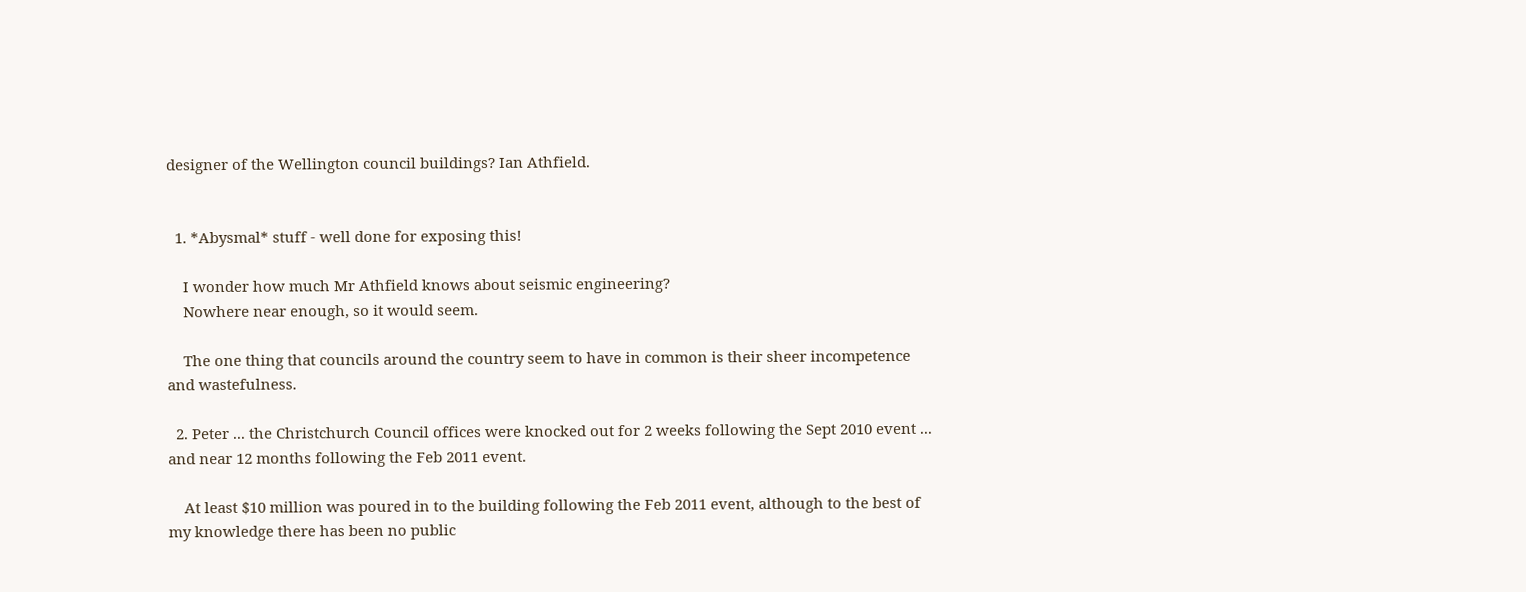designer of the Wellington council buildings? Ian Athfield.


  1. *Abysmal* stuff - well done for exposing this!

    I wonder how much Mr Athfield knows about seismic engineering?
    Nowhere near enough, so it would seem.

    The one thing that councils around the country seem to have in common is their sheer incompetence and wastefulness.

  2. Peter ... the Christchurch Council offices were knocked out for 2 weeks following the Sept 2010 event ... and near 12 months following the Feb 2011 event.

    At least $10 million was poured in to the building following the Feb 2011 event, although to the best of my knowledge there has been no public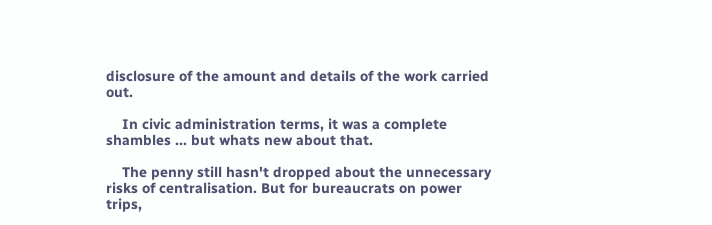disclosure of the amount and details of the work carried out.

    In civic administration terms, it was a complete shambles ... but whats new about that.

    The penny still hasn't dropped about the unnecessary risks of centralisation. But for bureaucrats on power trips,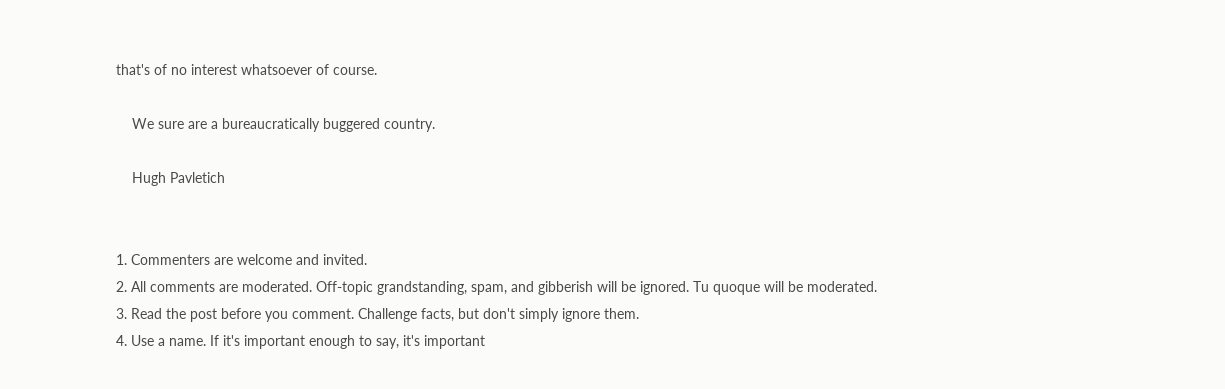that's of no interest whatsoever of course.

    We sure are a bureaucratically buggered country.

    Hugh Pavletich


1. Commenters are welcome and invited.
2. All comments are moderated. Off-topic grandstanding, spam, and gibberish will be ignored. Tu quoque will be moderated.
3. Read the post before you comment. Challenge facts, but don't simply ignore them.
4. Use a name. If it's important enough to say, it's important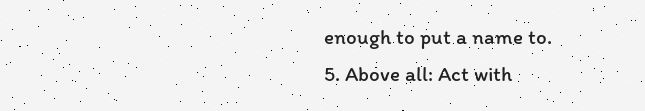enough to put a name to.
5. Above all: Act with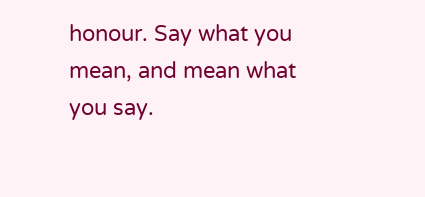honour. Say what you mean, and mean what you say.